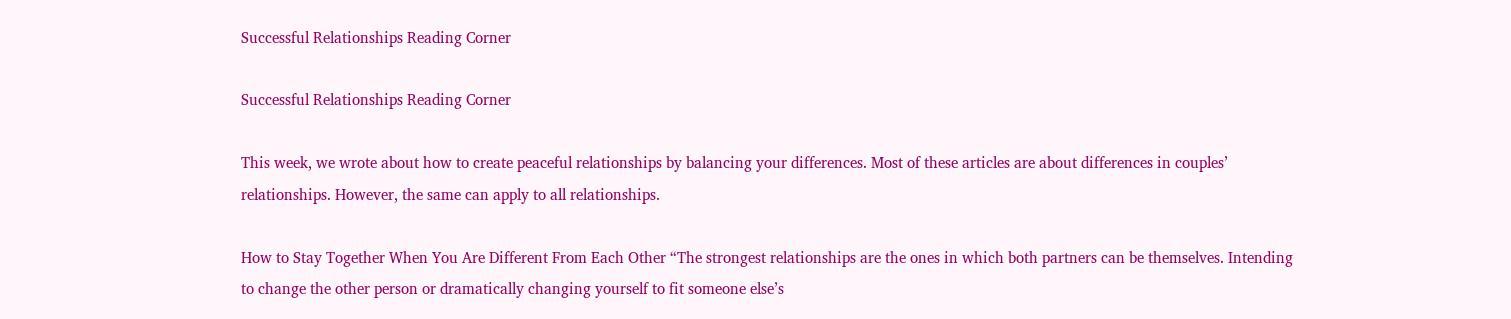Successful Relationships Reading Corner

Successful Relationships Reading Corner

This week, we wrote about how to create peaceful relationships by balancing your differences. Most of these articles are about differences in couples’ relationships. However, the same can apply to all relationships.

How to Stay Together When You Are Different From Each Other “The strongest relationships are the ones in which both partners can be themselves. Intending to change the other person or dramatically changing yourself to fit someone else’s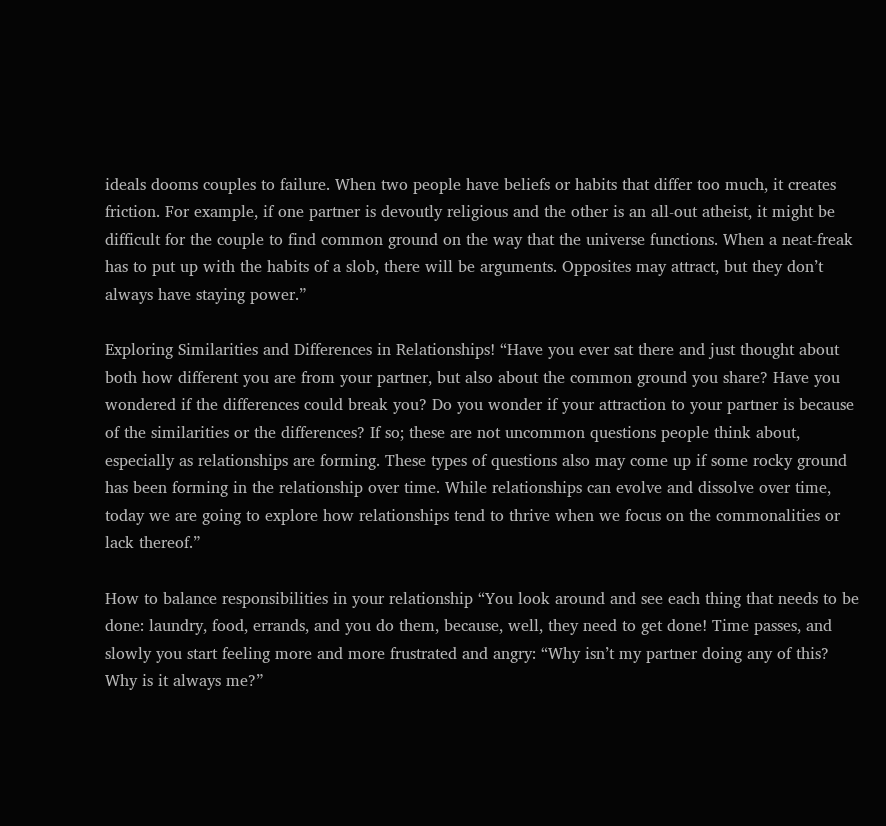ideals dooms couples to failure. When two people have beliefs or habits that differ too much, it creates friction. For example, if one partner is devoutly religious and the other is an all-out atheist, it might be difficult for the couple to find common ground on the way that the universe functions. When a neat-freak has to put up with the habits of a slob, there will be arguments. Opposites may attract, but they don’t always have staying power.”

Exploring Similarities and Differences in Relationships! “Have you ever sat there and just thought about both how different you are from your partner, but also about the common ground you share? Have you wondered if the differences could break you? Do you wonder if your attraction to your partner is because of the similarities or the differences? If so; these are not uncommon questions people think about, especially as relationships are forming. These types of questions also may come up if some rocky ground has been forming in the relationship over time. While relationships can evolve and dissolve over time, today we are going to explore how relationships tend to thrive when we focus on the commonalities or lack thereof.”

How to balance responsibilities in your relationship “You look around and see each thing that needs to be done: laundry, food, errands, and you do them, because, well, they need to get done! Time passes, and slowly you start feeling more and more frustrated and angry: “Why isn’t my partner doing any of this? Why is it always me?”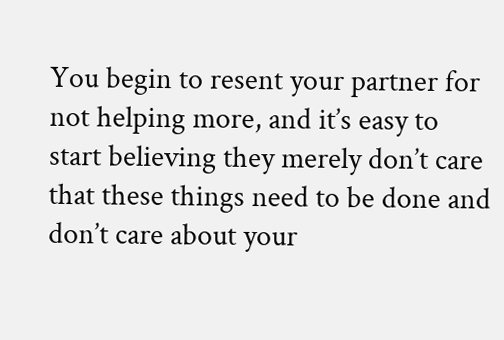You begin to resent your partner for not helping more, and it’s easy to start believing they merely don’t care that these things need to be done and don’t care about your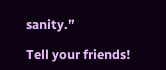sanity.”

Tell your friends!